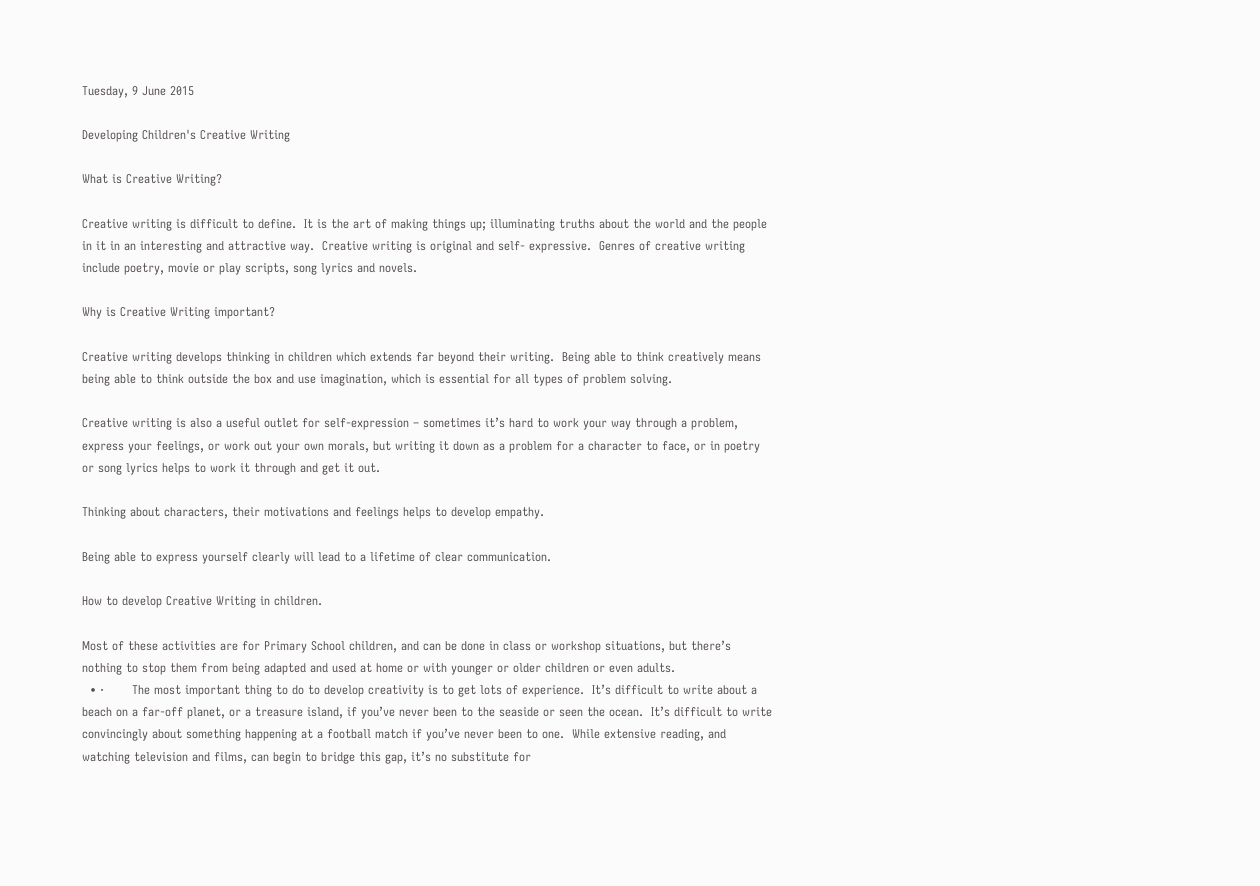Tuesday, 9 June 2015

Developing Children's Creative Writing

What is Creative Writing?

Creative writing is difficult to define.  It is the art of making things up; illuminating truths about the world and the people in it in an interesting and attractive way.  Creative writing is original and self- expressive.  Genres of creative writing include poetry, movie or play scripts, song lyrics and novels.

Why is Creative Writing important?

Creative writing develops thinking in children which extends far beyond their writing.  Being able to think creatively means being able to think outside the box and use imagination, which is essential for all types of problem solving.

Creative writing is also a useful outlet for self-expression – sometimes it’s hard to work your way through a problem, express your feelings, or work out your own morals, but writing it down as a problem for a character to face, or in poetry or song lyrics helps to work it through and get it out.

Thinking about characters, their motivations and feelings helps to develop empathy.

Being able to express yourself clearly will lead to a lifetime of clear communication.

How to develop Creative Writing in children.

Most of these activities are for Primary School children, and can be done in class or workshop situations, but there’s nothing to stop them from being adapted and used at home or with younger or older children or even adults.
  • ·       The most important thing to do to develop creativity is to get lots of experience.  It’s difficult to write about a beach on a far-off planet, or a treasure island, if you’ve never been to the seaside or seen the ocean.  It’s difficult to write convincingly about something happening at a football match if you’ve never been to one.  While extensive reading, and watching television and films, can begin to bridge this gap, it’s no substitute for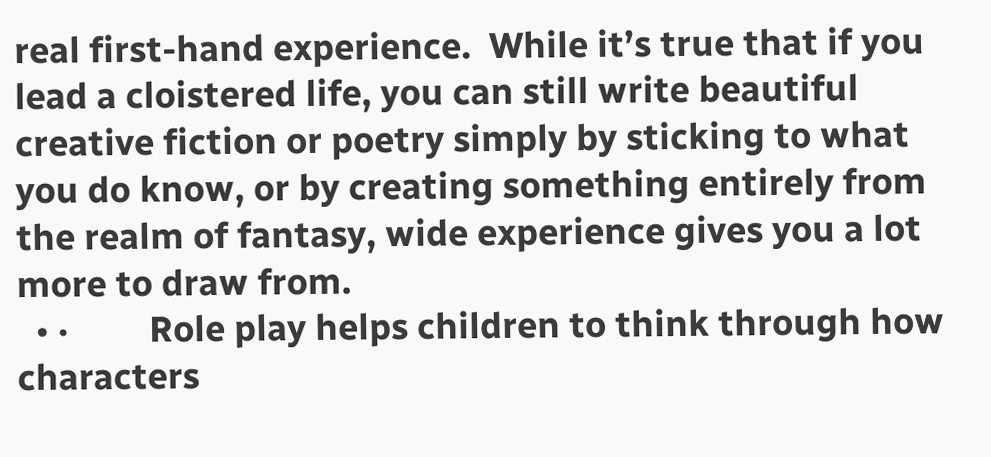real first-hand experience.  While it’s true that if you lead a cloistered life, you can still write beautiful creative fiction or poetry simply by sticking to what you do know, or by creating something entirely from the realm of fantasy, wide experience gives you a lot more to draw from.
  • ·         Role play helps children to think through how characters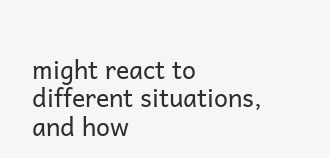might react to different situations, and how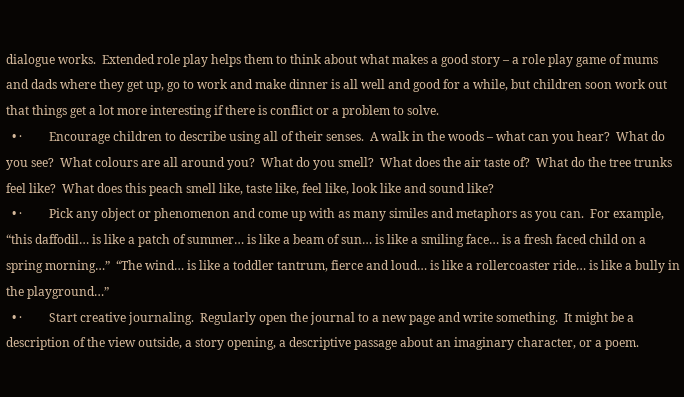dialogue works.  Extended role play helps them to think about what makes a good story – a role play game of mums and dads where they get up, go to work and make dinner is all well and good for a while, but children soon work out that things get a lot more interesting if there is conflict or a problem to solve.
  • ·         Encourage children to describe using all of their senses.  A walk in the woods – what can you hear?  What do you see?  What colours are all around you?  What do you smell?  What does the air taste of?  What do the tree trunks feel like?  What does this peach smell like, taste like, feel like, look like and sound like?
  • ·         Pick any object or phenomenon and come up with as many similes and metaphors as you can.  For example, “this daffodil… is like a patch of summer… is like a beam of sun… is like a smiling face… is a fresh faced child on a spring morning…”  “The wind… is like a toddler tantrum, fierce and loud… is like a rollercoaster ride… is like a bully in the playground…”
  • ·         Start creative journaling.  Regularly open the journal to a new page and write something.  It might be a description of the view outside, a story opening, a descriptive passage about an imaginary character, or a poem.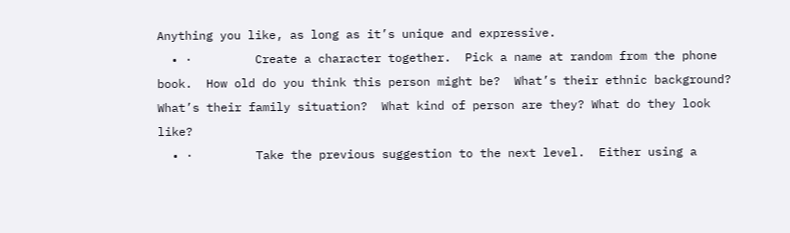Anything you like, as long as it’s unique and expressive.
  • ·         Create a character together.  Pick a name at random from the phone book.  How old do you think this person might be?  What’s their ethnic background?  What’s their family situation?  What kind of person are they? What do they look like?
  • ·         Take the previous suggestion to the next level.  Either using a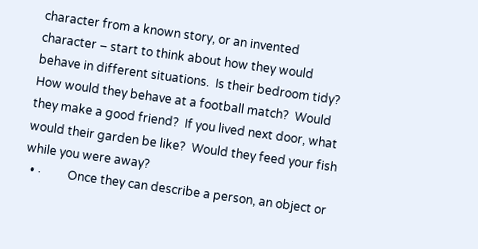character from a known story, or an invented character – start to think about how they would behave in different situations.  Is their bedroom tidy?  How would they behave at a football match?  Would they make a good friend?  If you lived next door, what would their garden be like?  Would they feed your fish while you were away?
  • ·         Once they can describe a person, an object or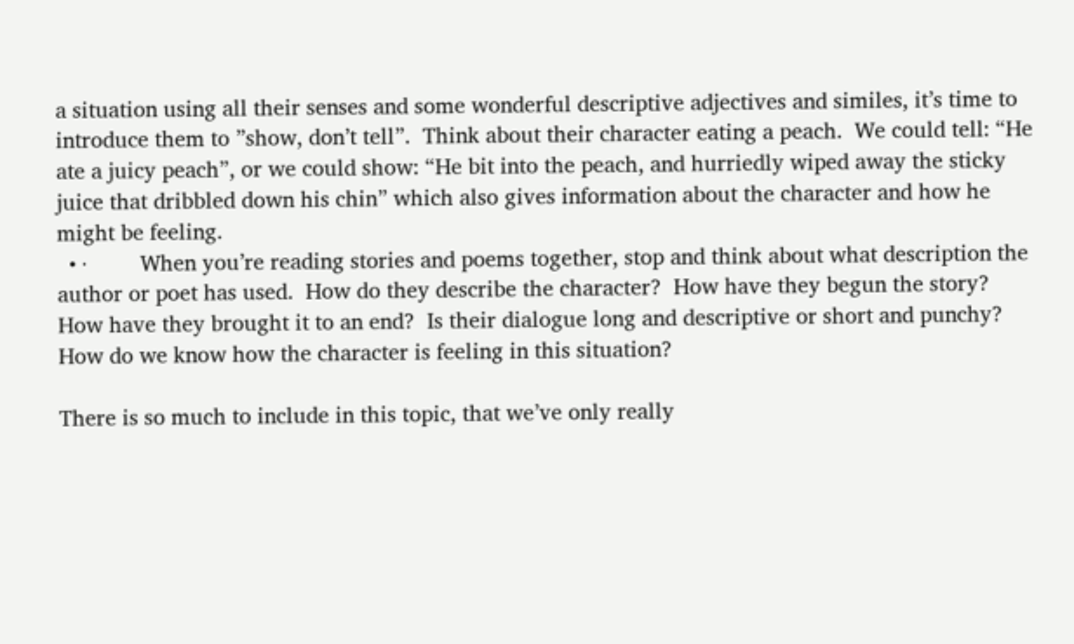a situation using all their senses and some wonderful descriptive adjectives and similes, it’s time to introduce them to ”show, don’t tell”.  Think about their character eating a peach.  We could tell: “He ate a juicy peach”, or we could show: “He bit into the peach, and hurriedly wiped away the sticky juice that dribbled down his chin” which also gives information about the character and how he might be feeling.
  • ·         When you’re reading stories and poems together, stop and think about what description the author or poet has used.  How do they describe the character?  How have they begun the story?  How have they brought it to an end?  Is their dialogue long and descriptive or short and punchy?  How do we know how the character is feeling in this situation?

There is so much to include in this topic, that we’ve only really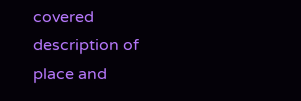covered description of place and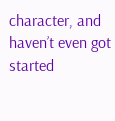character, and haven’t even got started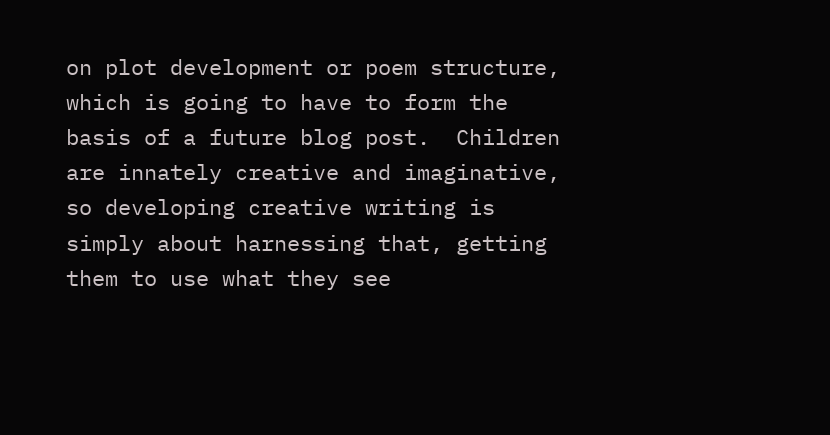on plot development or poem structure, which is going to have to form the basis of a future blog post.  Children are innately creative and imaginative, so developing creative writing is simply about harnessing that, getting them to use what they see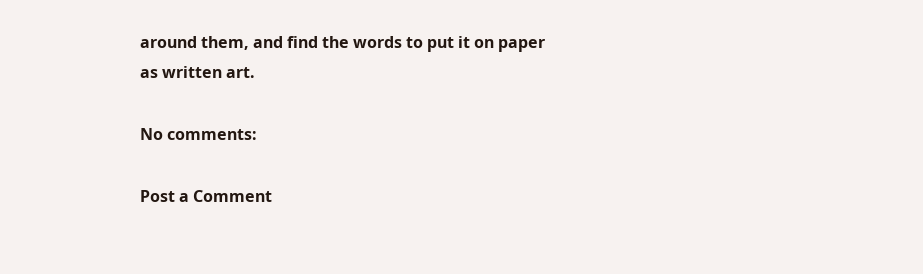around them, and find the words to put it on paper as written art.

No comments:

Post a Comment